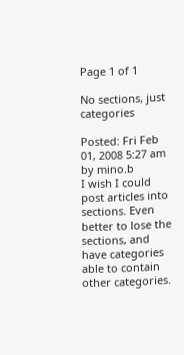Page 1 of 1

No sections, just categories

Posted: Fri Feb 01, 2008 5:27 am
by mino.b
I wish I could post articles into sections. Even better to lose the sections, and have categories able to contain other categories.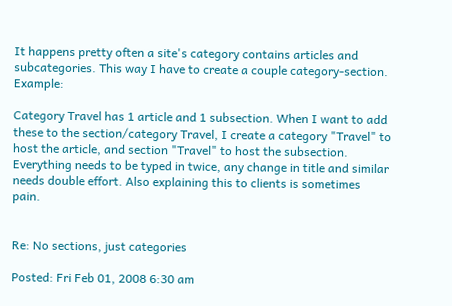It happens pretty often a site's category contains articles and subcategories. This way I have to create a couple category-section. Example:

Category Travel has 1 article and 1 subsection. When I want to add these to the section/category Travel, I create a category "Travel" to host the article, and section "Travel" to host the subsection. Everything needs to be typed in twice, any change in title and similar needs double effort. Also explaining this to clients is sometimes pain.


Re: No sections, just categories

Posted: Fri Feb 01, 2008 6:30 am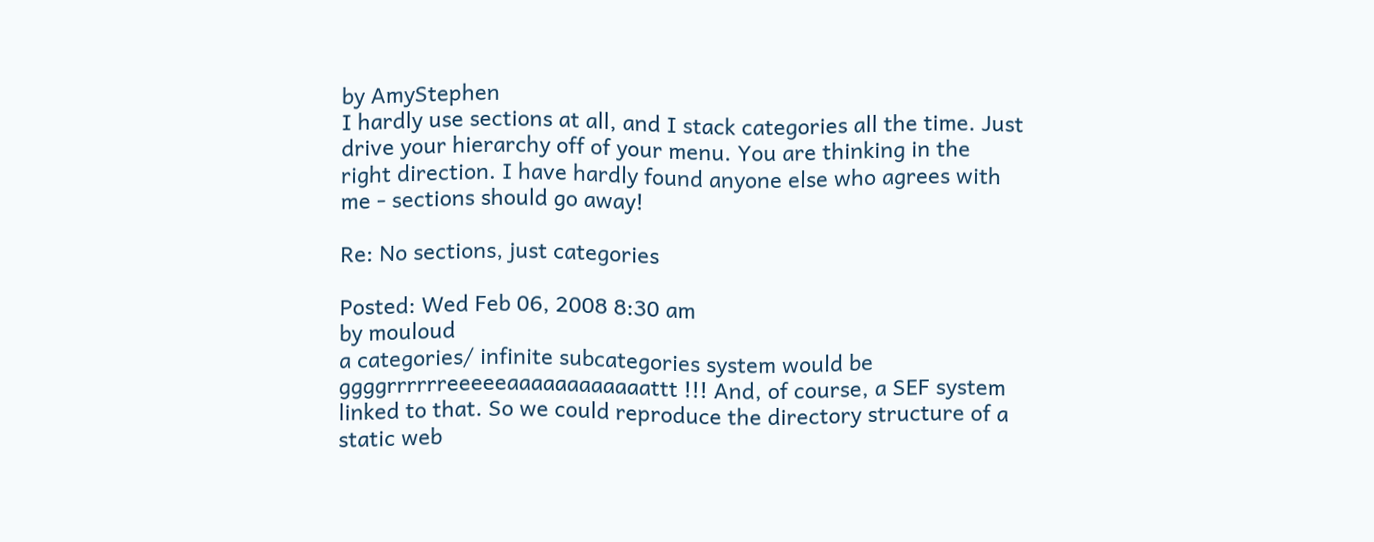by AmyStephen
I hardly use sections at all, and I stack categories all the time. Just drive your hierarchy off of your menu. You are thinking in the right direction. I have hardly found anyone else who agrees with me - sections should go away!

Re: No sections, just categories

Posted: Wed Feb 06, 2008 8:30 am
by mouloud
a categories/ infinite subcategories system would be ggggrrrrrreeeeeaaaaaaaaaaaattt !!! And, of course, a SEF system linked to that. So we could reproduce the directory structure of a static web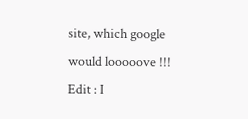site, which google would looooove !!!
Edit : I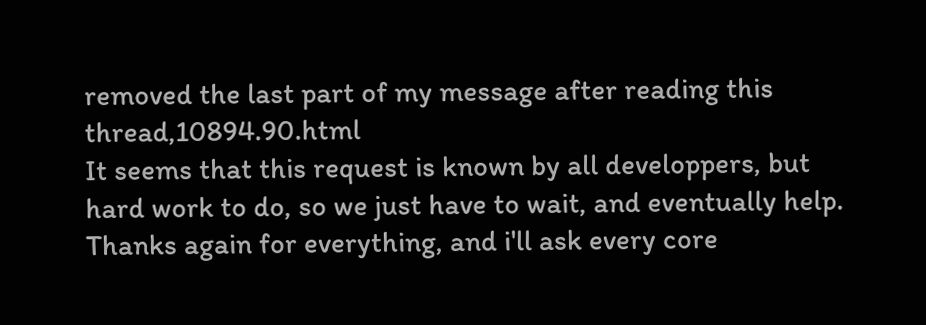removed the last part of my message after reading this thread,10894.90.html
It seems that this request is known by all developpers, but hard work to do, so we just have to wait, and eventually help.
Thanks again for everything, and i'll ask every core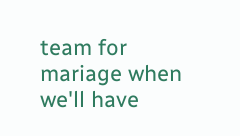team for mariage when we'll have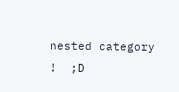nested category !  ;D